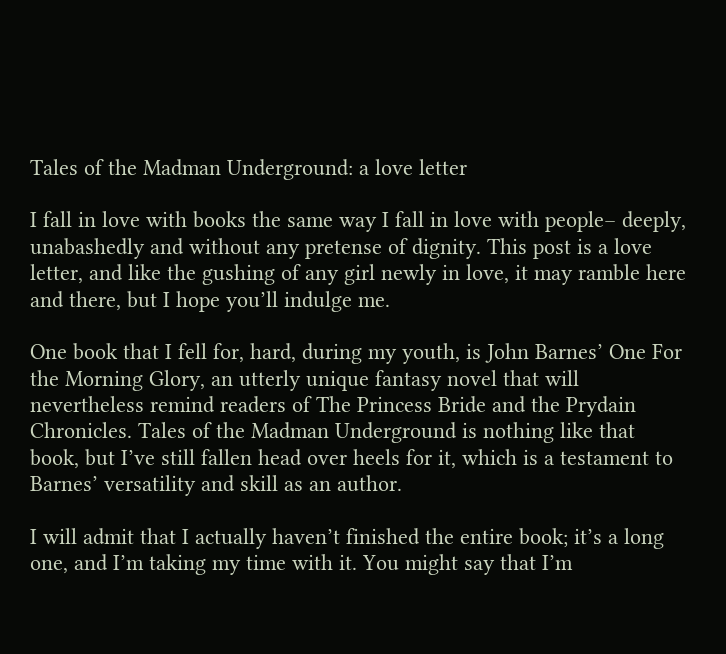Tales of the Madman Underground: a love letter

I fall in love with books the same way I fall in love with people– deeply, unabashedly and without any pretense of dignity. This post is a love letter, and like the gushing of any girl newly in love, it may ramble here and there, but I hope you’ll indulge me.

One book that I fell for, hard, during my youth, is John Barnes’ One For the Morning Glory, an utterly unique fantasy novel that will nevertheless remind readers of The Princess Bride and the Prydain Chronicles. Tales of the Madman Underground is nothing like that book, but I’ve still fallen head over heels for it, which is a testament to Barnes’ versatility and skill as an author.

I will admit that I actually haven’t finished the entire book; it’s a long one, and I’m taking my time with it. You might say that I’m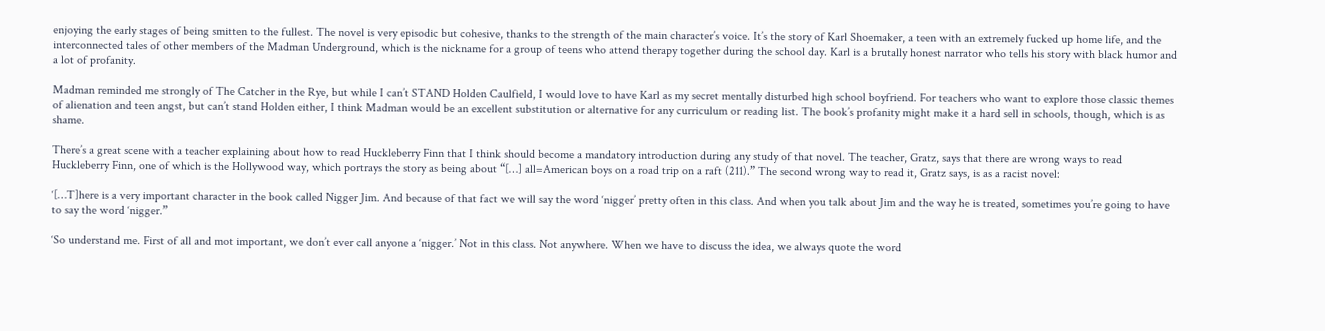enjoying the early stages of being smitten to the fullest. The novel is very episodic but cohesive, thanks to the strength of the main character’s voice. It’s the story of Karl Shoemaker, a teen with an extremely fucked up home life, and the interconnected tales of other members of the Madman Underground, which is the nickname for a group of teens who attend therapy together during the school day. Karl is a brutally honest narrator who tells his story with black humor and a lot of profanity.

Madman reminded me strongly of The Catcher in the Rye, but while I can’t STAND Holden Caulfield, I would love to have Karl as my secret mentally disturbed high school boyfriend. For teachers who want to explore those classic themes of alienation and teen angst, but can’t stand Holden either, I think Madman would be an excellent substitution or alternative for any curriculum or reading list. The book’s profanity might make it a hard sell in schools, though, which is as shame.

There’s a great scene with a teacher explaining about how to read Huckleberry Finn that I think should become a mandatory introduction during any study of that novel. The teacher, Gratz, says that there are wrong ways to read Huckleberry Finn, one of which is the Hollywood way, which portrays the story as being about “[…] all=American boys on a road trip on a raft (211).” The second wrong way to read it, Gratz says, is as a racist novel:

‘[…T]here is a very important character in the book called Nigger Jim. And because of that fact we will say the word ‘nigger’ pretty often in this class. And when you talk about Jim and the way he is treated, sometimes you’re going to have to say the word ‘nigger.”

‘So understand me. First of all and mot important, we don’t ever call anyone a ‘nigger.’ Not in this class. Not anywhere. When we have to discuss the idea, we always quote the word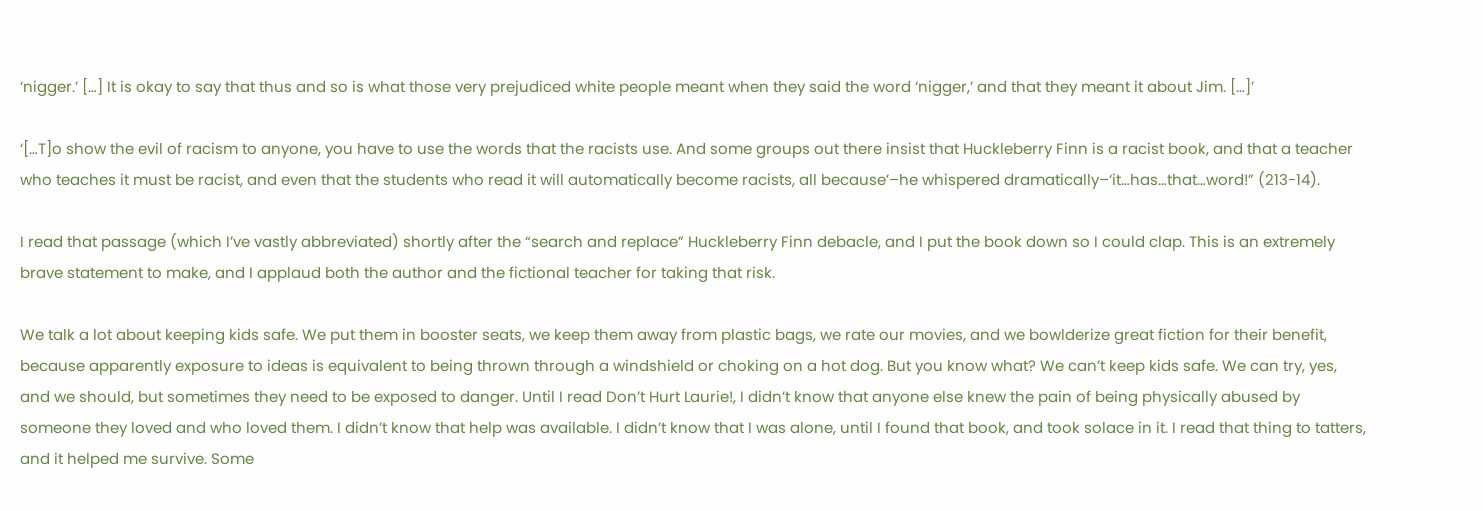‘nigger.’ […] It is okay to say that thus and so is what those very prejudiced white people meant when they said the word ‘nigger,’ and that they meant it about Jim. […]’

‘[…T]o show the evil of racism to anyone, you have to use the words that the racists use. And some groups out there insist that Huckleberry Finn is a racist book, and that a teacher who teaches it must be racist, and even that the students who read it will automatically become racists, all because’–he whispered dramatically–‘it…has…that…word!” (213-14).

I read that passage (which I’ve vastly abbreviated) shortly after the “search and replace” Huckleberry Finn debacle, and I put the book down so I could clap. This is an extremely brave statement to make, and I applaud both the author and the fictional teacher for taking that risk.

We talk a lot about keeping kids safe. We put them in booster seats, we keep them away from plastic bags, we rate our movies, and we bowlderize great fiction for their benefit, because apparently exposure to ideas is equivalent to being thrown through a windshield or choking on a hot dog. But you know what? We can’t keep kids safe. We can try, yes, and we should, but sometimes they need to be exposed to danger. Until I read Don’t Hurt Laurie!, I didn’t know that anyone else knew the pain of being physically abused by someone they loved and who loved them. I didn’t know that help was available. I didn’t know that I was alone, until I found that book, and took solace in it. I read that thing to tatters, and it helped me survive. Some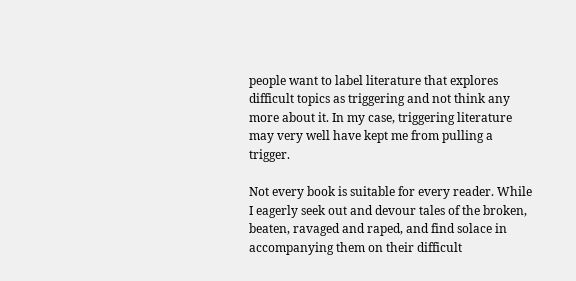people want to label literature that explores difficult topics as triggering and not think any more about it. In my case, triggering literature may very well have kept me from pulling a trigger.

Not every book is suitable for every reader. While I eagerly seek out and devour tales of the broken, beaten, ravaged and raped, and find solace in accompanying them on their difficult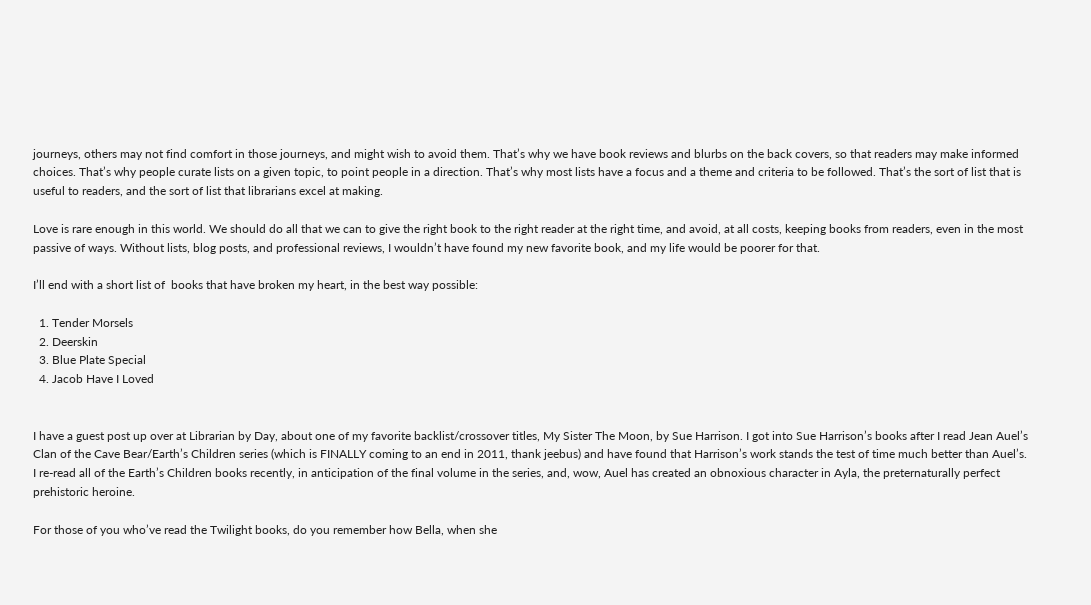journeys, others may not find comfort in those journeys, and might wish to avoid them. That’s why we have book reviews and blurbs on the back covers, so that readers may make informed choices. That’s why people curate lists on a given topic, to point people in a direction. That’s why most lists have a focus and a theme and criteria to be followed. That’s the sort of list that is useful to readers, and the sort of list that librarians excel at making.

Love is rare enough in this world. We should do all that we can to give the right book to the right reader at the right time, and avoid, at all costs, keeping books from readers, even in the most passive of ways. Without lists, blog posts, and professional reviews, I wouldn’t have found my new favorite book, and my life would be poorer for that.

I’ll end with a short list of  books that have broken my heart, in the best way possible:

  1. Tender Morsels
  2. Deerskin
  3. Blue Plate Special
  4. Jacob Have I Loved


I have a guest post up over at Librarian by Day, about one of my favorite backlist/crossover titles, My Sister The Moon, by Sue Harrison. I got into Sue Harrison’s books after I read Jean Auel’s Clan of the Cave Bear/Earth’s Children series (which is FINALLY coming to an end in 2011, thank jeebus) and have found that Harrison’s work stands the test of time much better than Auel’s. I re-read all of the Earth’s Children books recently, in anticipation of the final volume in the series, and, wow, Auel has created an obnoxious character in Ayla, the preternaturally perfect prehistoric heroine.

For those of you who’ve read the Twilight books, do you remember how Bella, when she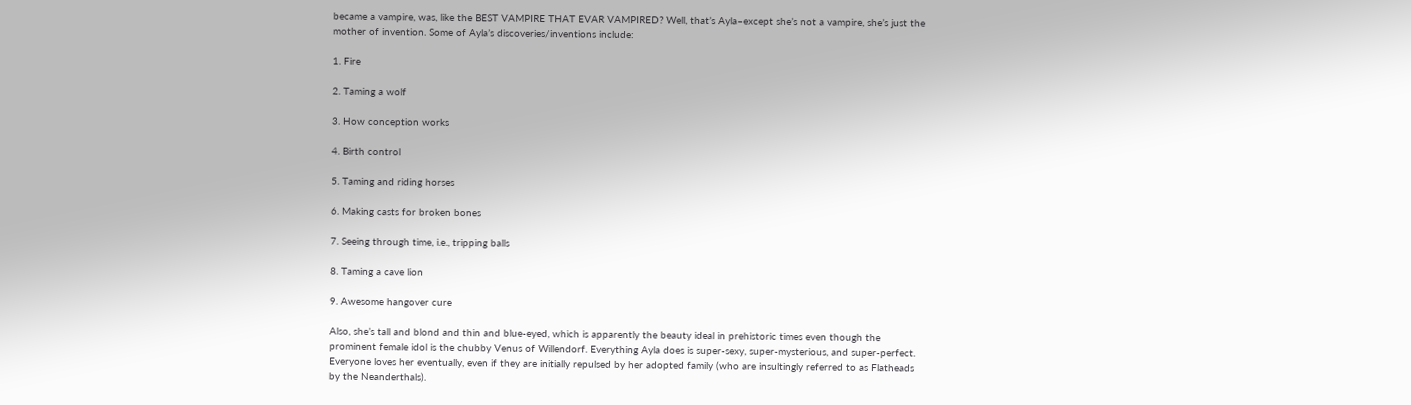became a vampire, was, like the BEST VAMPIRE THAT EVAR VAMPIRED? Well, that’s Ayla–except she’s not a vampire, she’s just the mother of invention. Some of Ayla’s discoveries/inventions include:

1. Fire

2. Taming a wolf

3. How conception works

4. Birth control

5. Taming and riding horses

6. Making casts for broken bones

7. Seeing through time, i.e., tripping balls

8. Taming a cave lion

9. Awesome hangover cure

Also, she’s tall and blond and thin and blue-eyed, which is apparently the beauty ideal in prehistoric times even though the prominent female idol is the chubby Venus of Willendorf. Everything Ayla does is super-sexy, super-mysterious, and super-perfect. Everyone loves her eventually, even if they are initially repulsed by her adopted family (who are insultingly referred to as Flatheads by the Neanderthals).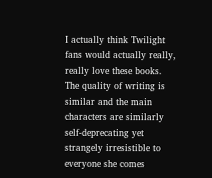I actually think Twilight fans would actually really, really love these books. The quality of writing is similar and the main characters are similarly self-deprecating yet strangely irresistible to everyone she comes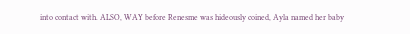into contact with. ALSO, WAY before Renesme was hideously coined, Ayla named her baby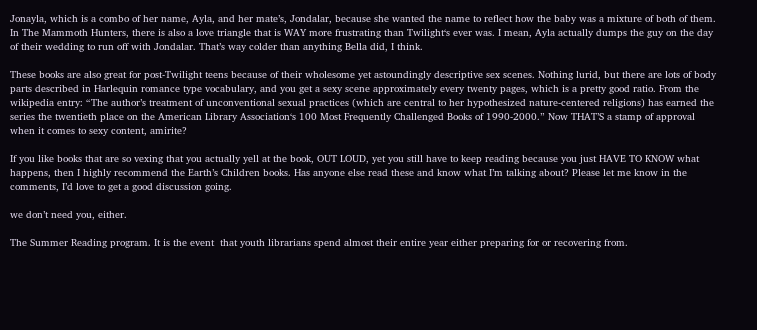Jonayla, which is a combo of her name, Ayla, and her mate’s, Jondalar, because she wanted the name to reflect how the baby was a mixture of both of them. In The Mammoth Hunters, there is also a love triangle that is WAY more frustrating than Twilight‘s ever was. I mean, Ayla actually dumps the guy on the day of their wedding to run off with Jondalar. That’s way colder than anything Bella did, I think.

These books are also great for post-Twilight teens because of their wholesome yet astoundingly descriptive sex scenes. Nothing lurid, but there are lots of body parts described in Harlequin romance type vocabulary, and you get a sexy scene approximately every twenty pages, which is a pretty good ratio. From the wikipedia entry: “The author’s treatment of unconventional sexual practices (which are central to her hypothesized nature-centered religions) has earned the series the twentieth place on the American Library Association‘s 100 Most Frequently Challenged Books of 1990-2000.” Now THAT’S a stamp of approval when it comes to sexy content, amirite?

If you like books that are so vexing that you actually yell at the book, OUT LOUD, yet you still have to keep reading because you just HAVE TO KNOW what happens, then I highly recommend the Earth’s Children books. Has anyone else read these and know what I’m talking about? Please let me know in the comments, I’d love to get a good discussion going.

we don’t need you, either.

The Summer Reading program. It is the event  that youth librarians spend almost their entire year either preparing for or recovering from.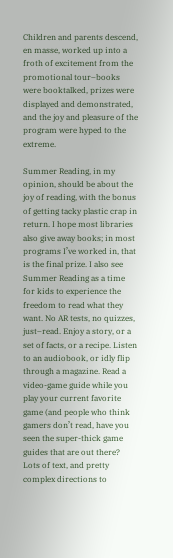Children and parents descend, en masse, worked up into a froth of excitement from the promotional tour–books were booktalked, prizes were displayed and demonstrated, and the joy and pleasure of the program were hyped to the extreme.

Summer Reading, in my opinion, should be about the joy of reading, with the bonus of getting tacky plastic crap in return. I hope most libraries also give away books; in most programs I’ve worked in, that is the final prize. I also see Summer Reading as a time for kids to experience the freedom to read what they want. No AR tests, no quizzes, just–read. Enjoy a story, or a set of facts, or a recipe. Listen to an audiobook, or idly flip through a magazine. Read a video-game guide while you play your current favorite game (and people who think gamers don’t read, have you seen the super-thick game guides that are out there? Lots of text, and pretty complex directions to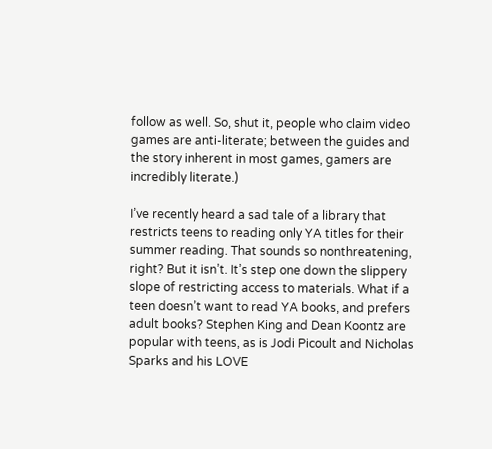follow as well. So, shut it, people who claim video games are anti-literate; between the guides and the story inherent in most games, gamers are incredibly literate.)

I’ve recently heard a sad tale of a library that restricts teens to reading only YA titles for their summer reading. That sounds so nonthreatening, right? But it isn’t. It’s step one down the slippery slope of restricting access to materials. What if a teen doesn’t want to read YA books, and prefers adult books? Stephen King and Dean Koontz are popular with teens, as is Jodi Picoult and Nicholas Sparks and his LOVE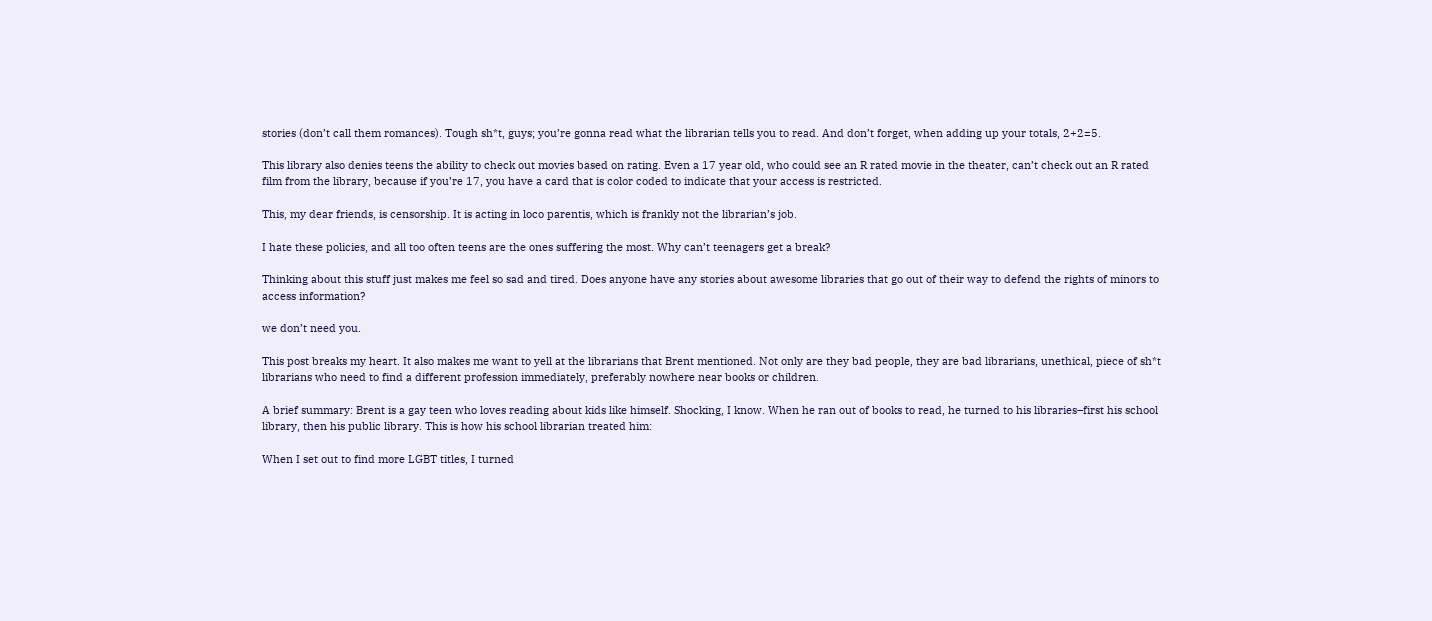stories (don’t call them romances). Tough sh*t, guys; you’re gonna read what the librarian tells you to read. And don’t forget, when adding up your totals, 2+2=5.

This library also denies teens the ability to check out movies based on rating. Even a 17 year old, who could see an R rated movie in the theater, can’t check out an R rated film from the library, because if you’re 17, you have a card that is color coded to indicate that your access is restricted.

This, my dear friends, is censorship. It is acting in loco parentis, which is frankly not the librarian’s job.

I hate these policies, and all too often teens are the ones suffering the most. Why can’t teenagers get a break?

Thinking about this stuff just makes me feel so sad and tired. Does anyone have any stories about awesome libraries that go out of their way to defend the rights of minors to access information?

we don’t need you.

This post breaks my heart. It also makes me want to yell at the librarians that Brent mentioned. Not only are they bad people, they are bad librarians, unethical, piece of sh*t librarians who need to find a different profession immediately, preferably nowhere near books or children.

A brief summary: Brent is a gay teen who loves reading about kids like himself. Shocking, I know. When he ran out of books to read, he turned to his libraries–first his school library, then his public library. This is how his school librarian treated him:

When I set out to find more LGBT titles, I turned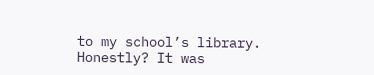to my school’s library. Honestly? It was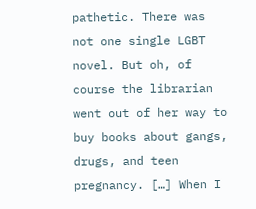pathetic. There was not one single LGBT novel. But oh, of course the librarian went out of her way to buy books about gangs, drugs, and teen pregnancy. […] When I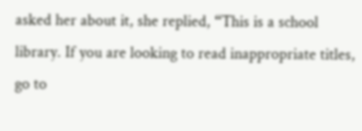asked her about it, she replied, “This is a school library. If you are looking to read inappropriate titles, go to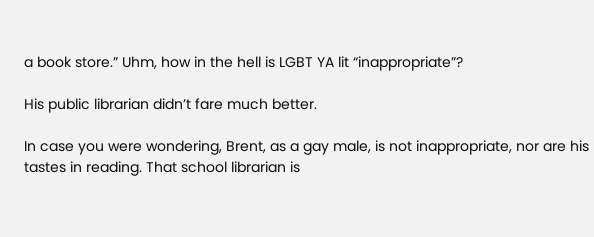a book store.” Uhm, how in the hell is LGBT YA lit “inappropriate”?

His public librarian didn’t fare much better.

In case you were wondering, Brent, as a gay male, is not inappropriate, nor are his tastes in reading. That school librarian is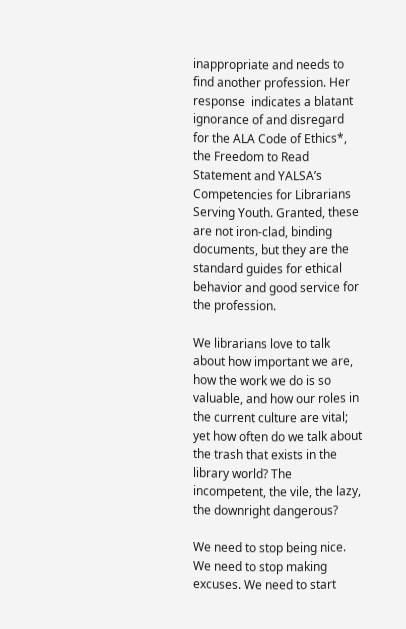inappropriate and needs to find another profession. Her response  indicates a blatant ignorance of and disregard for the ALA Code of Ethics*, the Freedom to Read Statement and YALSA’s Competencies for Librarians Serving Youth. Granted, these are not iron-clad, binding documents, but they are the standard guides for ethical behavior and good service for the profession.

We librarians love to talk about how important we are, how the work we do is so valuable, and how our roles in the current culture are vital; yet how often do we talk about the trash that exists in the library world? The incompetent, the vile, the lazy, the downright dangerous?

We need to stop being nice. We need to stop making excuses. We need to start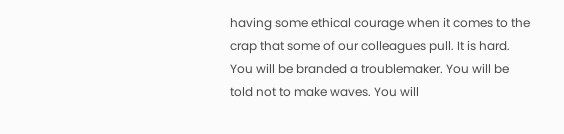having some ethical courage when it comes to the crap that some of our colleagues pull. It is hard. You will be branded a troublemaker. You will be told not to make waves. You will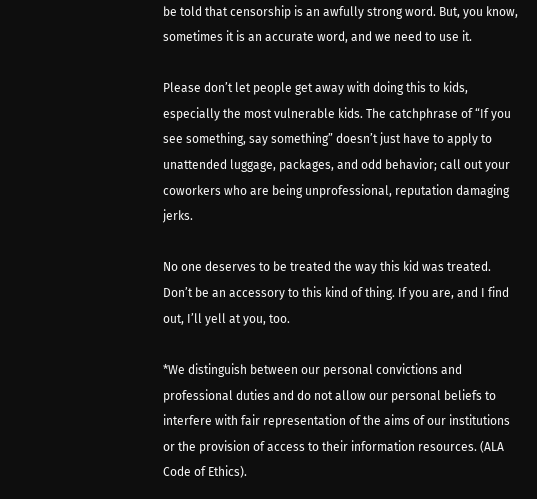be told that censorship is an awfully strong word. But, you know, sometimes it is an accurate word, and we need to use it.

Please don’t let people get away with doing this to kids, especially the most vulnerable kids. The catchphrase of “If you see something, say something” doesn’t just have to apply to unattended luggage, packages, and odd behavior; call out your coworkers who are being unprofessional, reputation damaging jerks.

No one deserves to be treated the way this kid was treated. Don’t be an accessory to this kind of thing. If you are, and I find out, I’ll yell at you, too.

*We distinguish between our personal convictions and professional duties and do not allow our personal beliefs to interfere with fair representation of the aims of our institutions or the provision of access to their information resources. (ALA Code of Ethics).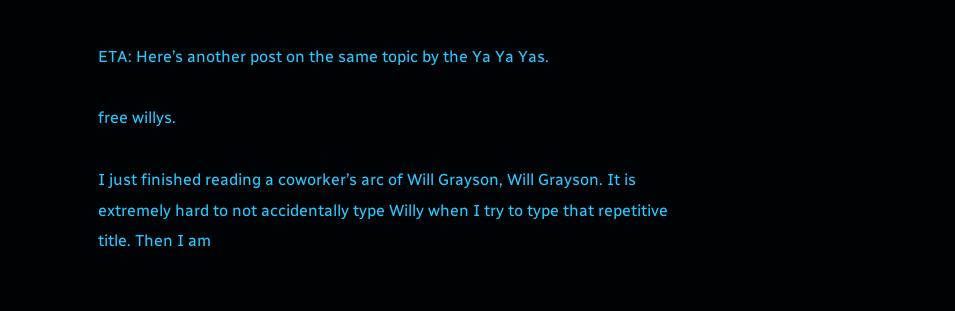ETA: Here’s another post on the same topic by the Ya Ya Yas.

free willys.

I just finished reading a coworker’s arc of Will Grayson, Will Grayson. It is extremely hard to not accidentally type Willy when I try to type that repetitive title. Then I am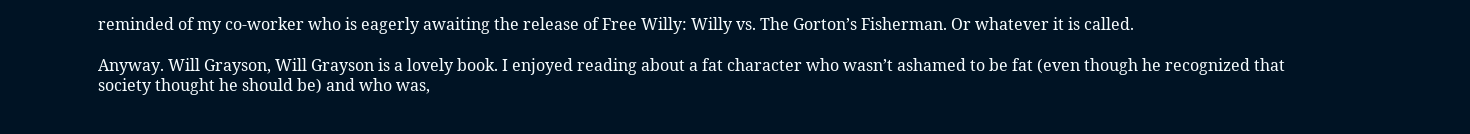reminded of my co-worker who is eagerly awaiting the release of Free Willy: Willy vs. The Gorton’s Fisherman. Or whatever it is called.

Anyway. Will Grayson, Will Grayson is a lovely book. I enjoyed reading about a fat character who wasn’t ashamed to be fat (even though he recognized that society thought he should be) and who was,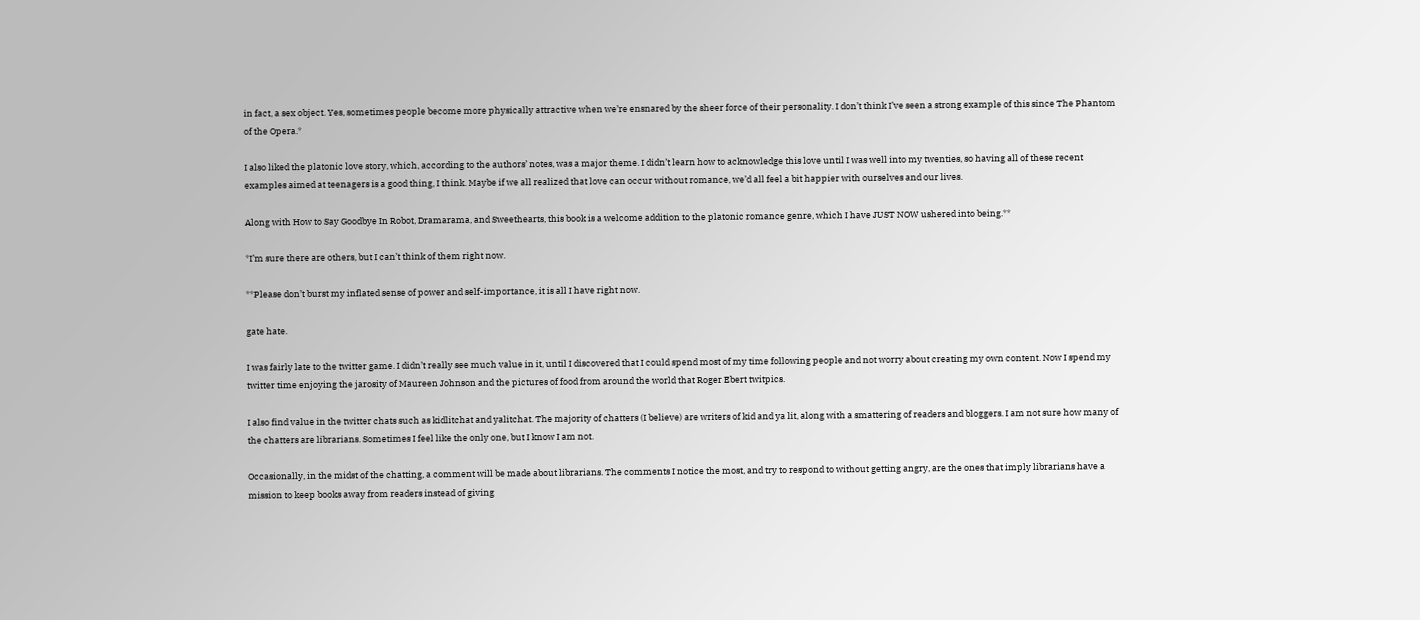in fact, a sex object. Yes, sometimes people become more physically attractive when we’re ensnared by the sheer force of their personality. I don’t think I’ve seen a strong example of this since The Phantom of the Opera.*

I also liked the platonic love story, which, according to the authors’ notes, was a major theme. I didn’t learn how to acknowledge this love until I was well into my twenties, so having all of these recent examples aimed at teenagers is a good thing, I think. Maybe if we all realized that love can occur without romance, we’d all feel a bit happier with ourselves and our lives.

Along with How to Say Goodbye In Robot, Dramarama, and Sweethearts, this book is a welcome addition to the platonic romance genre, which I have JUST NOW ushered into being.**

*I’m sure there are others, but I can’t think of them right now.

**Please don’t burst my inflated sense of power and self-importance, it is all I have right now.

gate hate.

I was fairly late to the twitter game. I didn’t really see much value in it, until I discovered that I could spend most of my time following people and not worry about creating my own content. Now I spend my twitter time enjoying the jarosity of Maureen Johnson and the pictures of food from around the world that Roger Ebert twitpics.

I also find value in the twitter chats such as kidlitchat and yalitchat. The majority of chatters (I believe) are writers of kid and ya lit, along with a smattering of readers and bloggers. I am not sure how many of the chatters are librarians. Sometimes I feel like the only one, but I know I am not.

Occasionally, in the midst of the chatting, a comment will be made about librarians. The comments I notice the most, and try to respond to without getting angry, are the ones that imply librarians have a mission to keep books away from readers instead of giving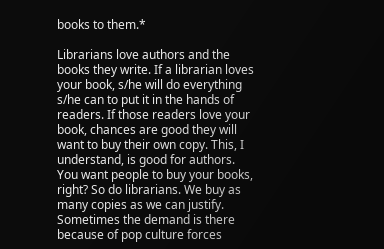books to them.*

Librarians love authors and the books they write. If a librarian loves your book, s/he will do everything s/he can to put it in the hands of readers. If those readers love your book, chances are good they will want to buy their own copy. This, I understand, is good for authors. You want people to buy your books, right? So do librarians. We buy as many copies as we can justify. Sometimes the demand is there because of pop culture forces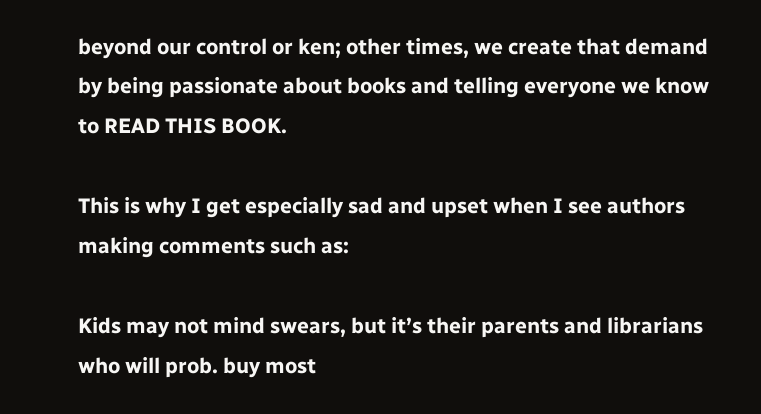beyond our control or ken; other times, we create that demand by being passionate about books and telling everyone we know to READ THIS BOOK.

This is why I get especially sad and upset when I see authors making comments such as:

Kids may not mind swears, but it’s their parents and librarians who will prob. buy most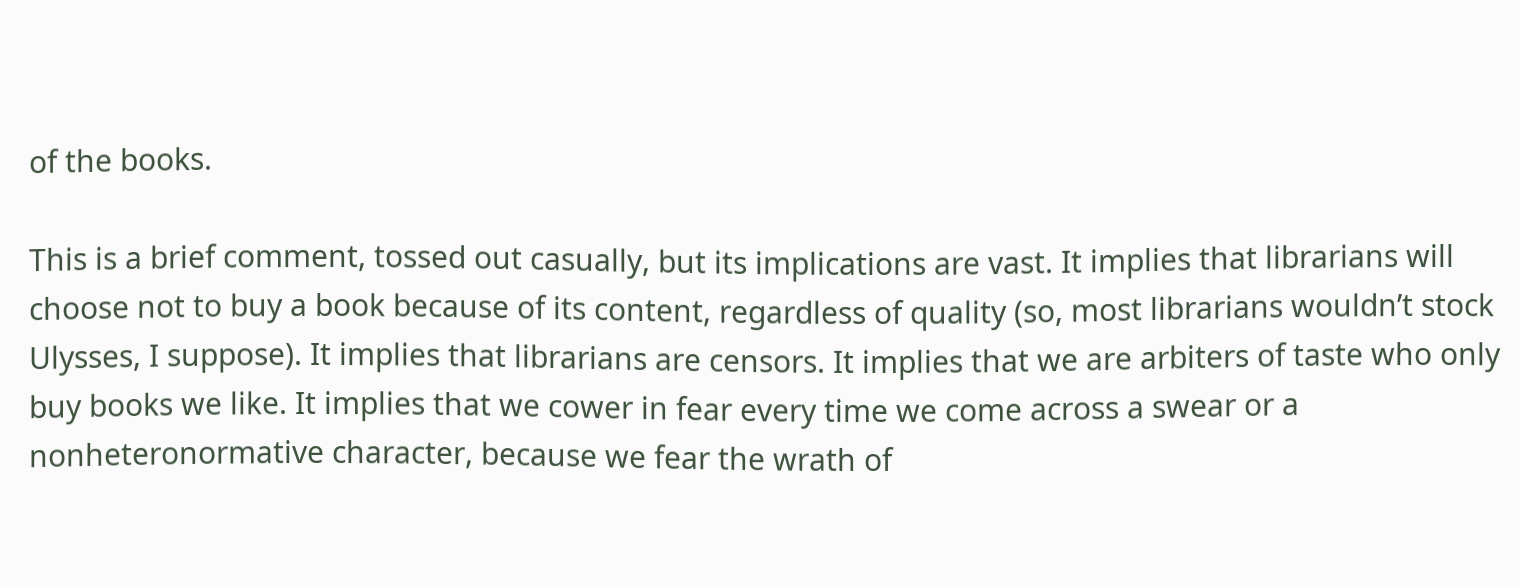of the books.

This is a brief comment, tossed out casually, but its implications are vast. It implies that librarians will choose not to buy a book because of its content, regardless of quality (so, most librarians wouldn’t stock Ulysses, I suppose). It implies that librarians are censors. It implies that we are arbiters of taste who only buy books we like. It implies that we cower in fear every time we come across a swear or a nonheteronormative character, because we fear the wrath of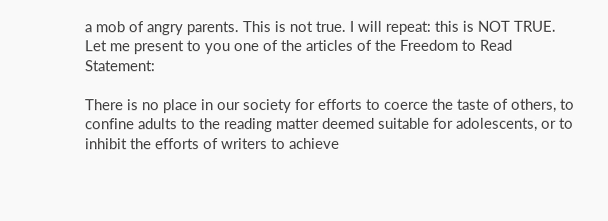a mob of angry parents. This is not true. I will repeat: this is NOT TRUE. Let me present to you one of the articles of the Freedom to Read Statement:

There is no place in our society for efforts to coerce the taste of others, to confine adults to the reading matter deemed suitable for adolescents, or to inhibit the efforts of writers to achieve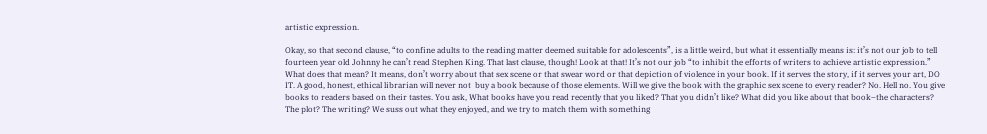artistic expression.

Okay, so that second clause, “to confine adults to the reading matter deemed suitable for adolescents”, is a little weird, but what it essentially means is: it’s not our job to tell fourteen year old Johnny he can’t read Stephen King. That last clause, though! Look at that! It’s not our job “to inhibit the efforts of writers to achieve artistic expression.” What does that mean? It means, don’t worry about that sex scene or that swear word or that depiction of violence in your book. If it serves the story, if it serves your art, DO IT. A good, honest, ethical librarian will never not  buy a book because of those elements. Will we give the book with the graphic sex scene to every reader? No. Hell no. You give books to readers based on their tastes. You ask, What books have you read recently that you liked? That you didn’t like? What did you like about that book–the characters? The plot? The writing? We suss out what they enjoyed, and we try to match them with something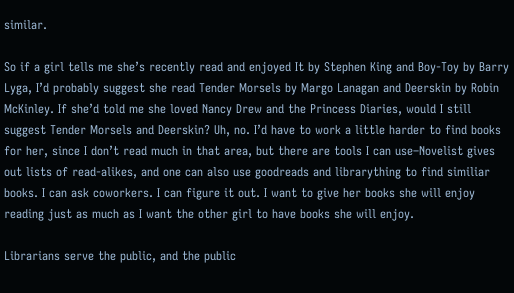similar.

So if a girl tells me she’s recently read and enjoyed It by Stephen King and Boy-Toy by Barry Lyga, I’d probably suggest she read Tender Morsels by Margo Lanagan and Deerskin by Robin McKinley. If she’d told me she loved Nancy Drew and the Princess Diaries, would I still suggest Tender Morsels and Deerskin? Uh, no. I’d have to work a little harder to find books for her, since I don’t read much in that area, but there are tools I can use–Novelist gives out lists of read-alikes, and one can also use goodreads and librarything to find similiar books. I can ask coworkers. I can figure it out. I want to give her books she will enjoy reading just as much as I want the other girl to have books she will enjoy.

Librarians serve the public, and the public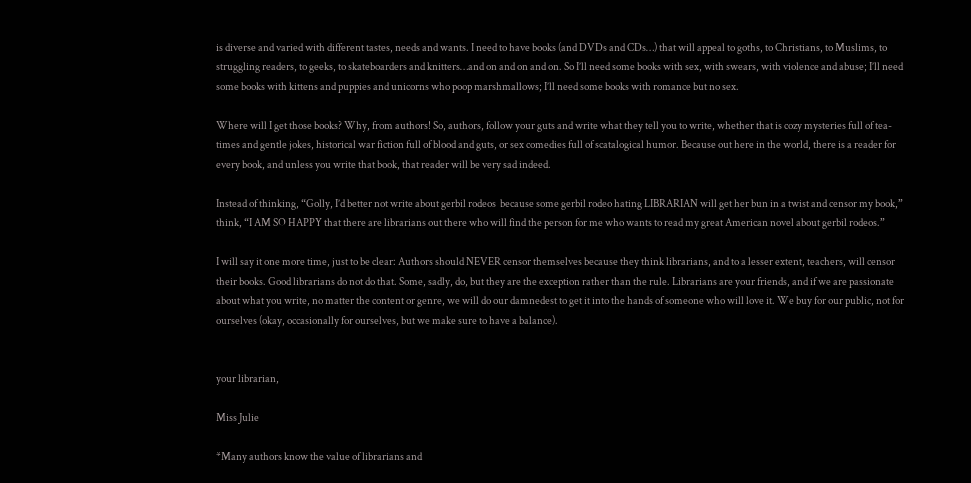is diverse and varied with different tastes, needs and wants. I need to have books (and DVDs and CDs…) that will appeal to goths, to Christians, to Muslims, to struggling readers, to geeks, to skateboarders and knitters…and on and on and on. So I’ll need some books with sex, with swears, with violence and abuse; I’ll need some books with kittens and puppies and unicorns who poop marshmallows; I’ll need some books with romance but no sex.

Where will I get those books? Why, from authors! So, authors, follow your guts and write what they tell you to write, whether that is cozy mysteries full of tea-times and gentle jokes, historical war fiction full of blood and guts, or sex comedies full of scatalogical humor. Because out here in the world, there is a reader for every book, and unless you write that book, that reader will be very sad indeed.

Instead of thinking, “Golly, I’d better not write about gerbil rodeos  because some gerbil rodeo hating LIBRARIAN will get her bun in a twist and censor my book,” think, “I AM SO HAPPY that there are librarians out there who will find the person for me who wants to read my great American novel about gerbil rodeos.”

I will say it one more time, just to be clear: Authors should NEVER censor themselves because they think librarians, and to a lesser extent, teachers, will censor their books. Good librarians do not do that. Some, sadly, do, but they are the exception rather than the rule. Librarians are your friends, and if we are passionate about what you write, no matter the content or genre, we will do our damnedest to get it into the hands of someone who will love it. We buy for our public, not for ourselves (okay, occasionally for ourselves, but we make sure to have a balance).


your librarian,

Miss Julie

*Many authors know the value of librarians and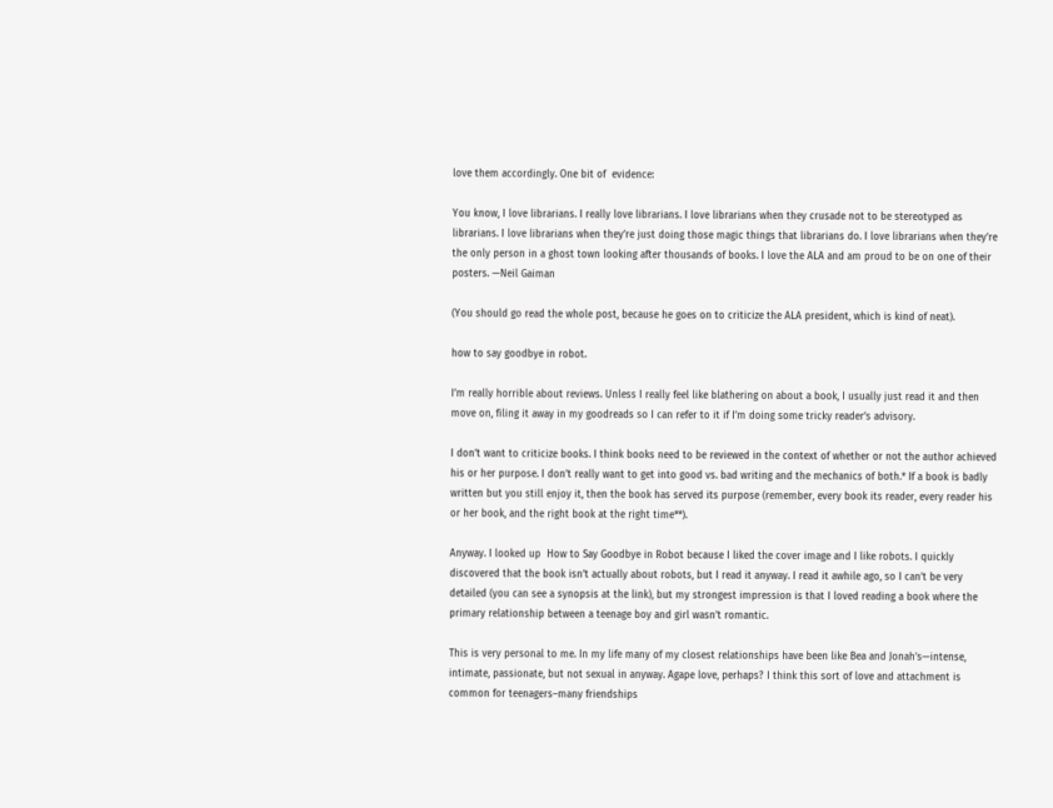love them accordingly. One bit of  evidence:

You know, I love librarians. I really love librarians. I love librarians when they crusade not to be stereotyped as librarians. I love librarians when they’re just doing those magic things that librarians do. I love librarians when they’re the only person in a ghost town looking after thousands of books. I love the ALA and am proud to be on one of their posters. —Neil Gaiman

(You should go read the whole post, because he goes on to criticize the ALA president, which is kind of neat).

how to say goodbye in robot.

I’m really horrible about reviews. Unless I really feel like blathering on about a book, I usually just read it and then move on, filing it away in my goodreads so I can refer to it if I’m doing some tricky reader’s advisory.

I don’t want to criticize books. I think books need to be reviewed in the context of whether or not the author achieved his or her purpose. I don’t really want to get into good vs. bad writing and the mechanics of both.* If a book is badly written but you still enjoy it, then the book has served its purpose (remember, every book its reader, every reader his or her book, and the right book at the right time**).

Anyway. I looked up  How to Say Goodbye in Robot because I liked the cover image and I like robots. I quickly discovered that the book isn’t actually about robots, but I read it anyway. I read it awhile ago, so I can’t be very detailed (you can see a synopsis at the link), but my strongest impression is that I loved reading a book where the primary relationship between a teenage boy and girl wasn’t romantic.

This is very personal to me. In my life many of my closest relationships have been like Bea and Jonah’s—intense, intimate, passionate, but not sexual in anyway. Agape love, perhaps? I think this sort of love and attachment is common for teenagers–many friendships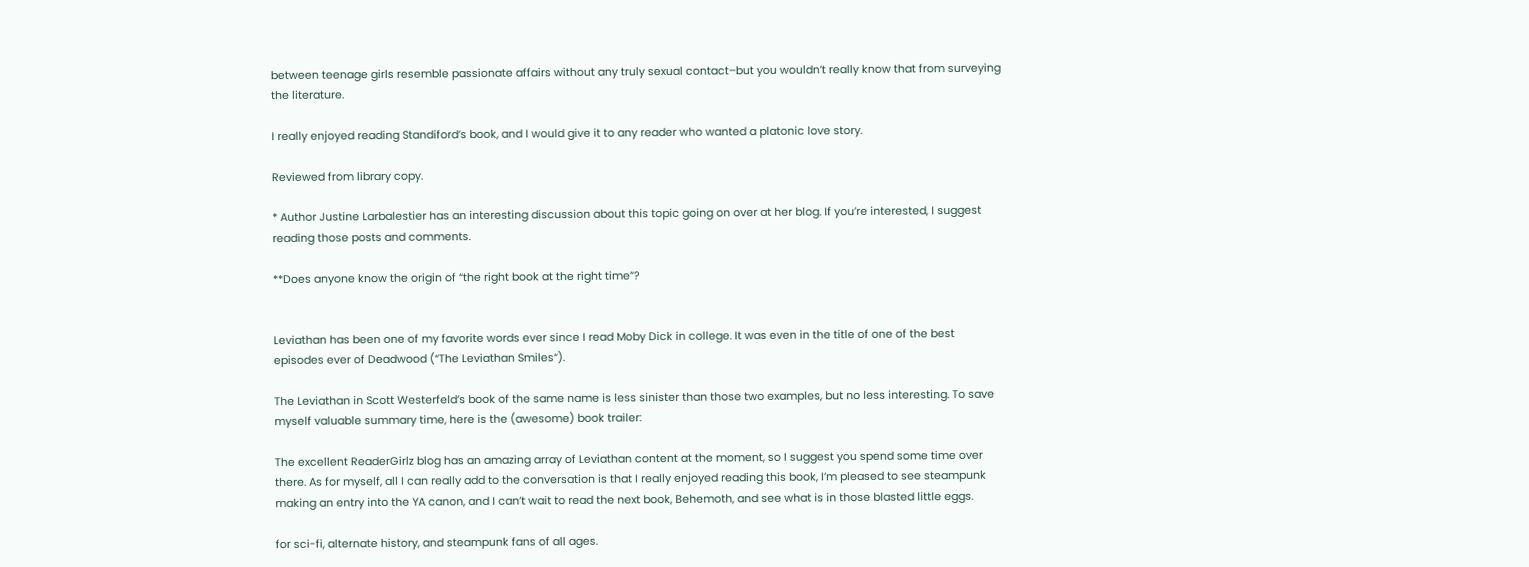between teenage girls resemble passionate affairs without any truly sexual contact–but you wouldn’t really know that from surveying the literature.

I really enjoyed reading Standiford’s book, and I would give it to any reader who wanted a platonic love story.

Reviewed from library copy.

* Author Justine Larbalestier has an interesting discussion about this topic going on over at her blog. If you’re interested, I suggest reading those posts and comments.

**Does anyone know the origin of “the right book at the right time”?


Leviathan has been one of my favorite words ever since I read Moby Dick in college. It was even in the title of one of the best episodes ever of Deadwood (“The Leviathan Smiles“).

The Leviathan in Scott Westerfeld’s book of the same name is less sinister than those two examples, but no less interesting. To save myself valuable summary time, here is the (awesome) book trailer:

The excellent ReaderGirlz blog has an amazing array of Leviathan content at the moment, so I suggest you spend some time over there. As for myself, all I can really add to the conversation is that I really enjoyed reading this book, I’m pleased to see steampunk making an entry into the YA canon, and I can’t wait to read the next book, Behemoth, and see what is in those blasted little eggs.

for sci-fi, alternate history, and steampunk fans of all ages.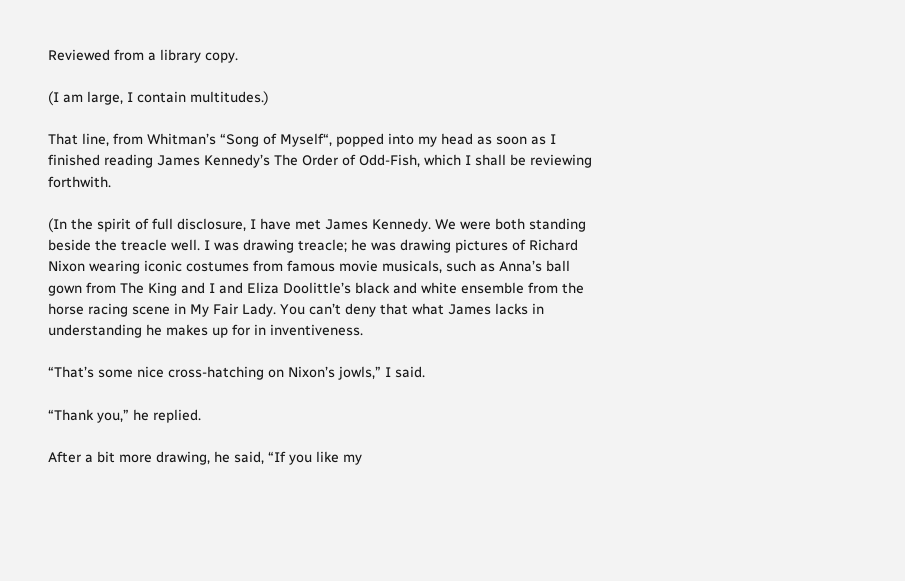Reviewed from a library copy.

(I am large, I contain multitudes.)

That line, from Whitman’s “Song of Myself“, popped into my head as soon as I finished reading James Kennedy’s The Order of Odd-Fish, which I shall be reviewing forthwith.

(In the spirit of full disclosure, I have met James Kennedy. We were both standing beside the treacle well. I was drawing treacle; he was drawing pictures of Richard Nixon wearing iconic costumes from famous movie musicals, such as Anna’s ball gown from The King and I and Eliza Doolittle’s black and white ensemble from the horse racing scene in My Fair Lady. You can’t deny that what James lacks in understanding he makes up for in inventiveness.

“That’s some nice cross-hatching on Nixon’s jowls,” I said.

“Thank you,” he replied.

After a bit more drawing, he said, “If you like my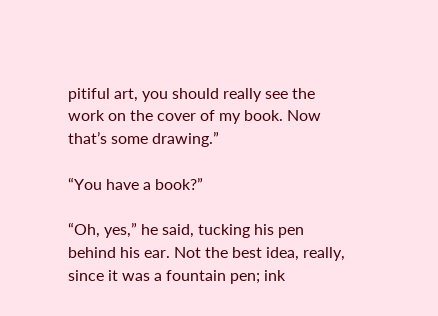pitiful art, you should really see the work on the cover of my book. Now that’s some drawing.”

“You have a book?”

“Oh, yes,” he said, tucking his pen behind his ear. Not the best idea, really, since it was a fountain pen; ink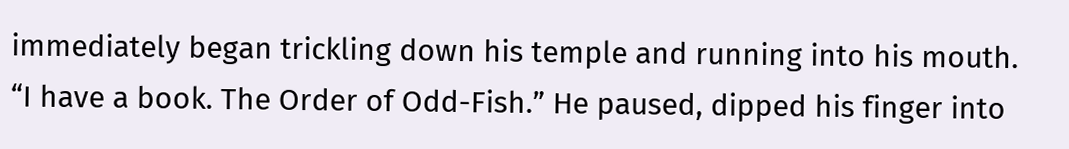immediately began trickling down his temple and running into his mouth. “I have a book. The Order of Odd-Fish.” He paused, dipped his finger into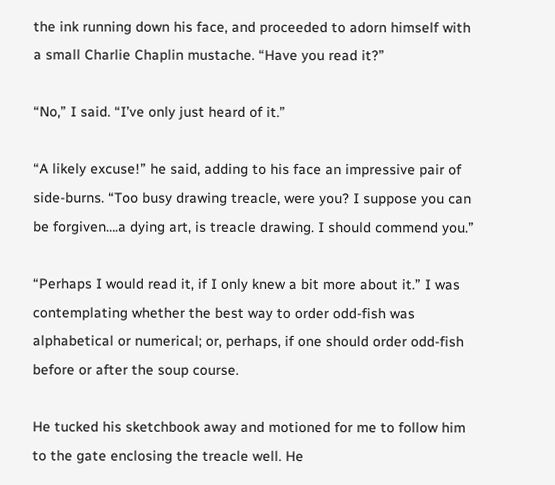the ink running down his face, and proceeded to adorn himself with a small Charlie Chaplin mustache. “Have you read it?”

“No,” I said. “I’ve only just heard of it.”

“A likely excuse!” he said, adding to his face an impressive pair of side-burns. “Too busy drawing treacle, were you? I suppose you can be forgiven….a dying art, is treacle drawing. I should commend you.”

“Perhaps I would read it, if I only knew a bit more about it.” I was contemplating whether the best way to order odd-fish was alphabetical or numerical; or, perhaps, if one should order odd-fish before or after the soup course.

He tucked his sketchbook away and motioned for me to follow him to the gate enclosing the treacle well. He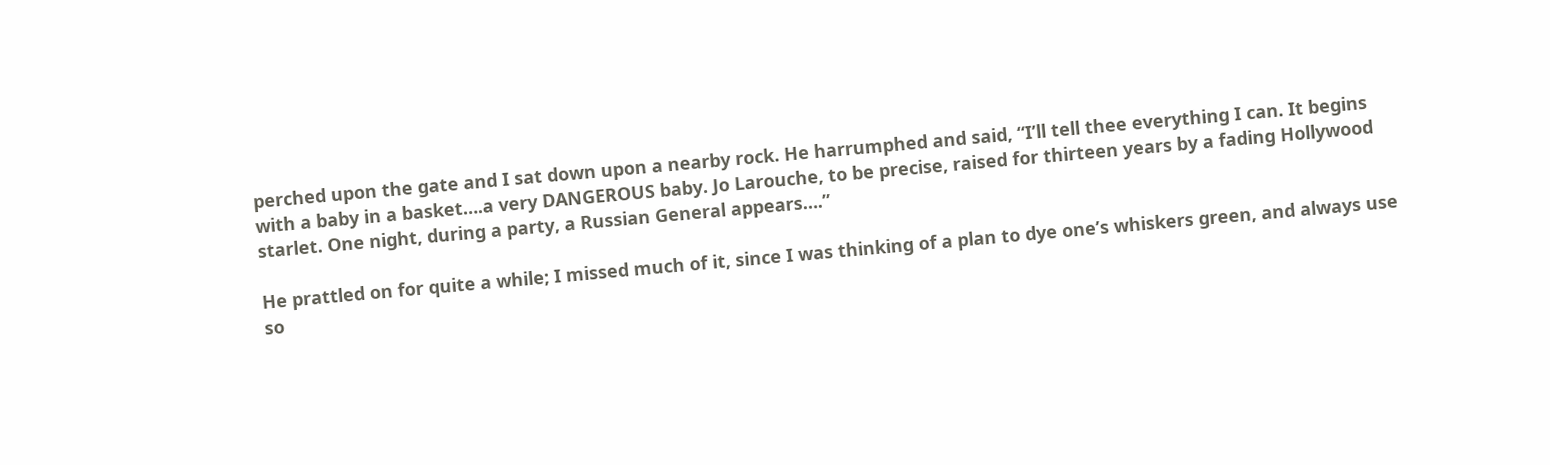perched upon the gate and I sat down upon a nearby rock. He harrumphed and said, “I’ll tell thee everything I can. It begins with a baby in a basket….a very DANGEROUS baby. Jo Larouche, to be precise, raised for thirteen years by a fading Hollywood starlet. One night, during a party, a Russian General appears….”

He prattled on for quite a while; I missed much of it, since I was thinking of a plan to dye one’s whiskers green, and always use so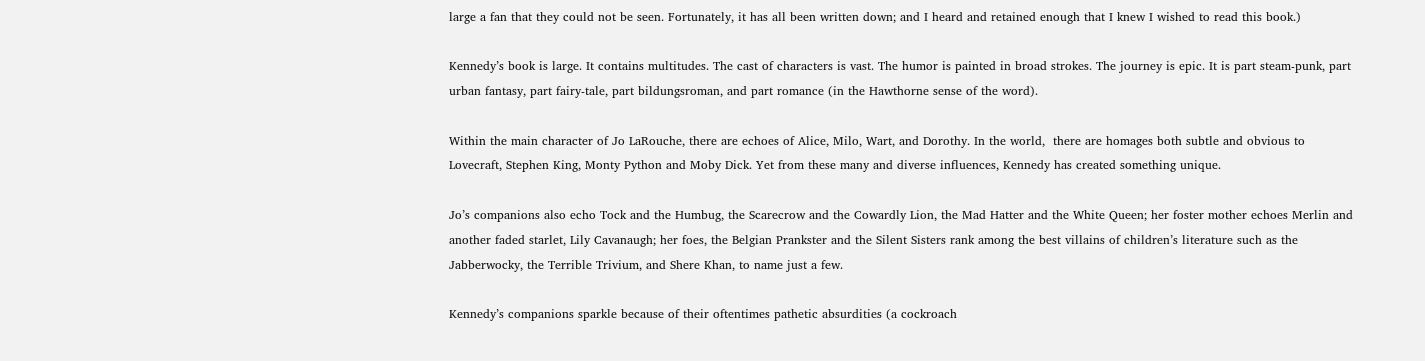large a fan that they could not be seen. Fortunately, it has all been written down; and I heard and retained enough that I knew I wished to read this book.)

Kennedy’s book is large. It contains multitudes. The cast of characters is vast. The humor is painted in broad strokes. The journey is epic. It is part steam-punk, part urban fantasy, part fairy-tale, part bildungsroman, and part romance (in the Hawthorne sense of the word).

Within the main character of Jo LaRouche, there are echoes of Alice, Milo, Wart, and Dorothy. In the world,  there are homages both subtle and obvious to Lovecraft, Stephen King, Monty Python and Moby Dick. Yet from these many and diverse influences, Kennedy has created something unique.

Jo’s companions also echo Tock and the Humbug, the Scarecrow and the Cowardly Lion, the Mad Hatter and the White Queen; her foster mother echoes Merlin and another faded starlet, Lily Cavanaugh; her foes, the Belgian Prankster and the Silent Sisters rank among the best villains of children’s literature such as the Jabberwocky, the Terrible Trivium, and Shere Khan, to name just a few.

Kennedy’s companions sparkle because of their oftentimes pathetic absurdities (a cockroach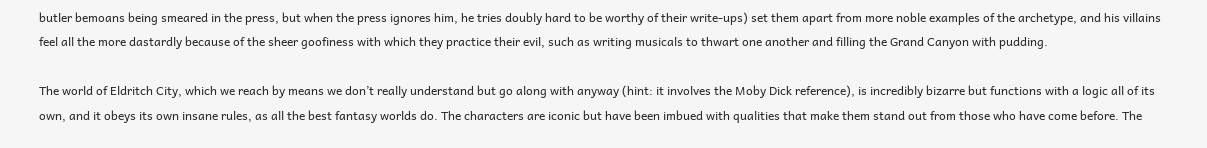butler bemoans being smeared in the press, but when the press ignores him, he tries doubly hard to be worthy of their write-ups) set them apart from more noble examples of the archetype, and his villains feel all the more dastardly because of the sheer goofiness with which they practice their evil, such as writing musicals to thwart one another and filling the Grand Canyon with pudding.

The world of Eldritch City, which we reach by means we don’t really understand but go along with anyway (hint: it involves the Moby Dick reference), is incredibly bizarre but functions with a logic all of its own, and it obeys its own insane rules, as all the best fantasy worlds do. The characters are iconic but have been imbued with qualities that make them stand out from those who have come before. The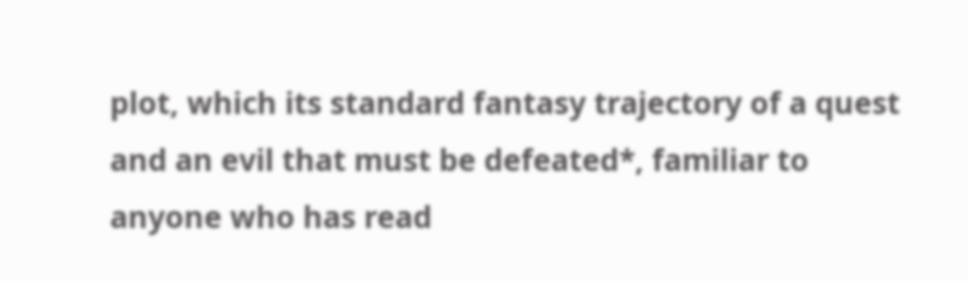plot, which its standard fantasy trajectory of a quest and an evil that must be defeated*, familiar to anyone who has read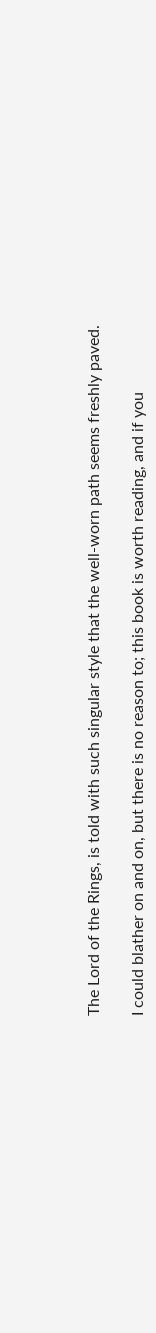The Lord of the Rings, is told with such singular style that the well-worn path seems freshly paved.

I could blather on and on, but there is no reason to; this book is worth reading, and if you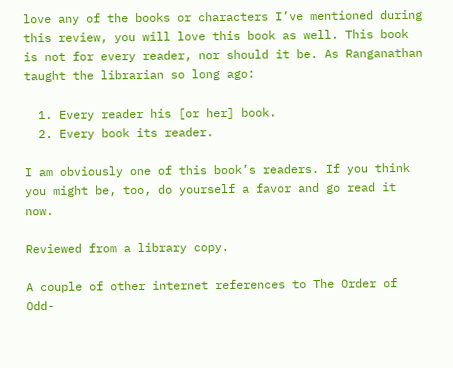love any of the books or characters I’ve mentioned during this review, you will love this book as well. This book is not for every reader, nor should it be. As Ranganathan taught the librarian so long ago:

  1. Every reader his [or her] book.
  2. Every book its reader.

I am obviously one of this book’s readers. If you think you might be, too, do yourself a favor and go read it now.

Reviewed from a library copy.

A couple of other internet references to The Order of Odd-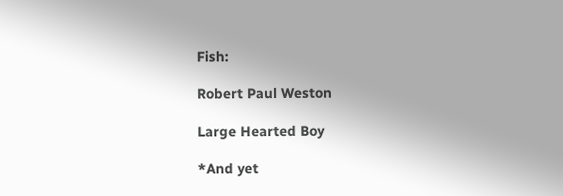Fish:

Robert Paul Weston

Large Hearted Boy

*And yet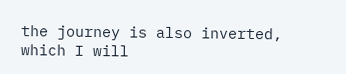the journey is also inverted, which I will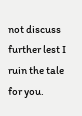not discuss further lest I ruin the tale for you.